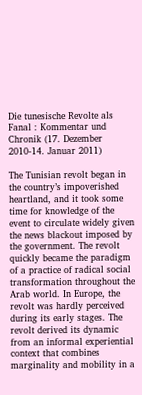Die tunesische Revolte als Fanal : Kommentar und Chronik (17. Dezember 2010-14. Januar 2011)

The Tunisian revolt began in the country’s impoverished heartland, and it took some time for knowledge of the event to circulate widely given the news blackout imposed by the government. The revolt quickly became the paradigm of a practice of radical social transformation throughout the Arab world. In Europe, the revolt was hardly perceived during its early stages. The revolt derived its dynamic from an informal experiential context that combines marginality and mobility in a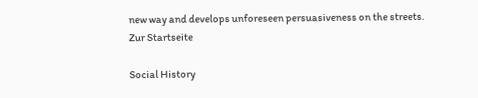new way and develops unforeseen persuasiveness on the streets.
Zur Startseite

Social History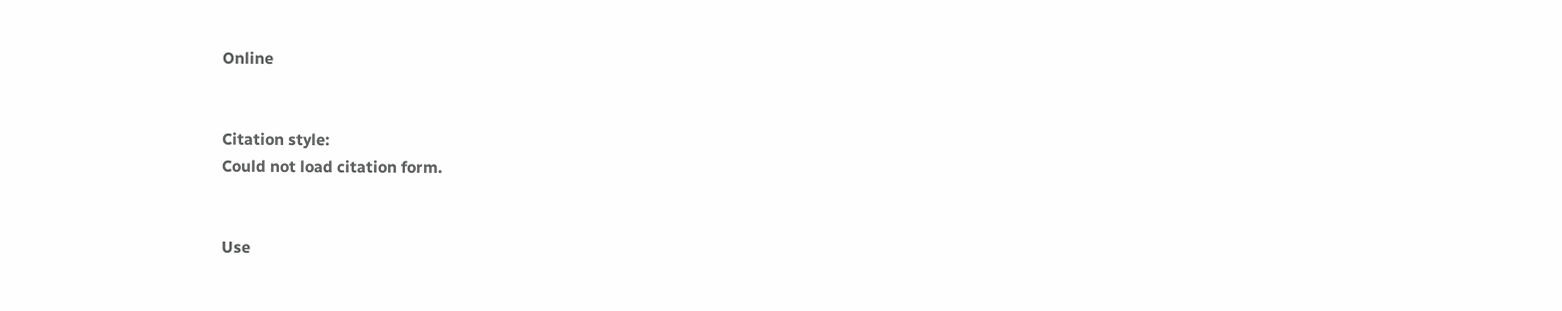Online


Citation style:
Could not load citation form.


Use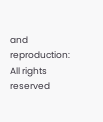and reproduction:
All rights reserved